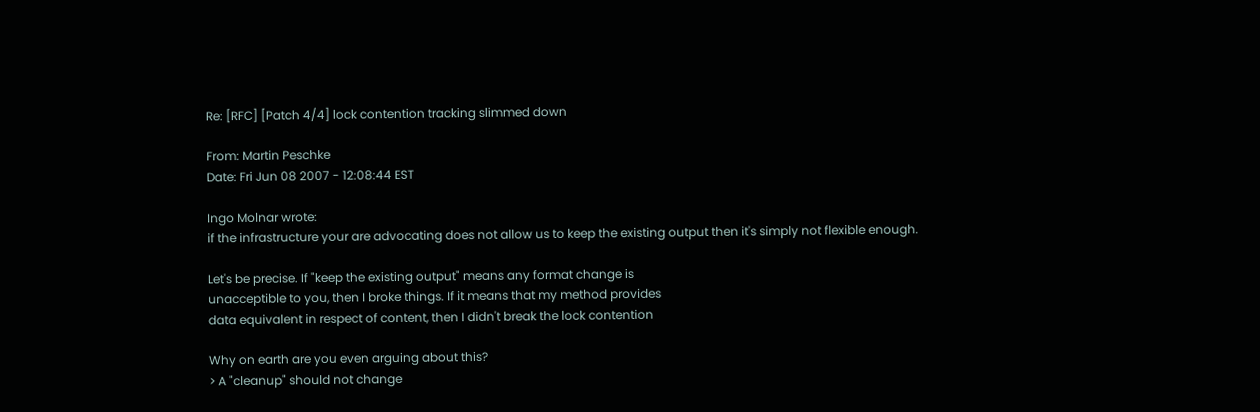Re: [RFC] [Patch 4/4] lock contention tracking slimmed down

From: Martin Peschke
Date: Fri Jun 08 2007 - 12:08:44 EST

Ingo Molnar wrote:
if the infrastructure your are advocating does not allow us to keep the existing output then it's simply not flexible enough.

Let's be precise. If "keep the existing output" means any format change is
unacceptible to you, then I broke things. If it means that my method provides
data equivalent in respect of content, then I didn't break the lock contention

Why on earth are you even arguing about this?
> A "cleanup" should not change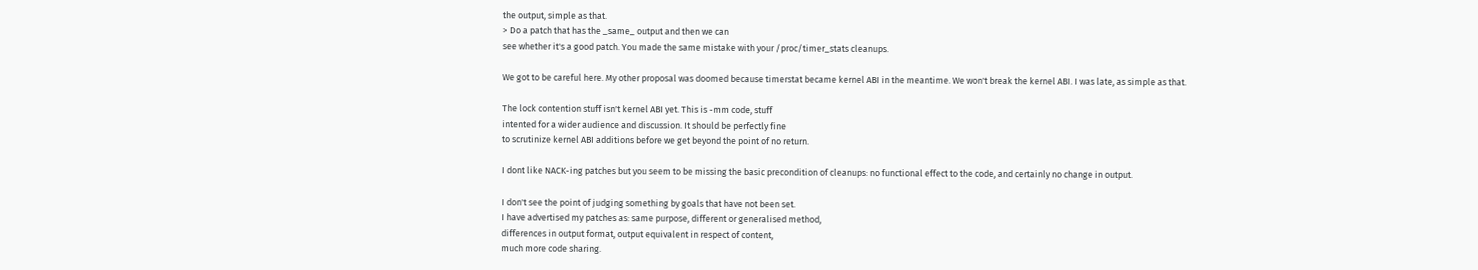the output, simple as that.
> Do a patch that has the _same_ output and then we can
see whether it's a good patch. You made the same mistake with your /proc/timer_stats cleanups.

We got to be careful here. My other proposal was doomed because timerstat became kernel ABI in the meantime. We won't break the kernel ABI. I was late, as simple as that.

The lock contention stuff isn't kernel ABI yet. This is -mm code, stuff
intented for a wider audience and discussion. It should be perfectly fine
to scrutinize kernel ABI additions before we get beyond the point of no return.

I dont like NACK-ing patches but you seem to be missing the basic precondition of cleanups: no functional effect to the code, and certainly no change in output.

I don't see the point of judging something by goals that have not been set.
I have advertised my patches as: same purpose, different or generalised method,
differences in output format, output equivalent in respect of content,
much more code sharing.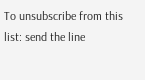To unsubscribe from this list: send the line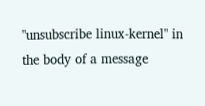"unsubscribe linux-kernel" in
the body of a message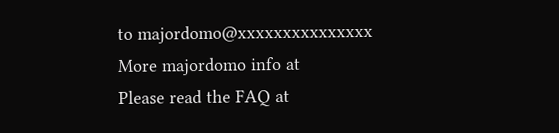to majordomo@xxxxxxxxxxxxxxx
More majordomo info at
Please read the FAQ at